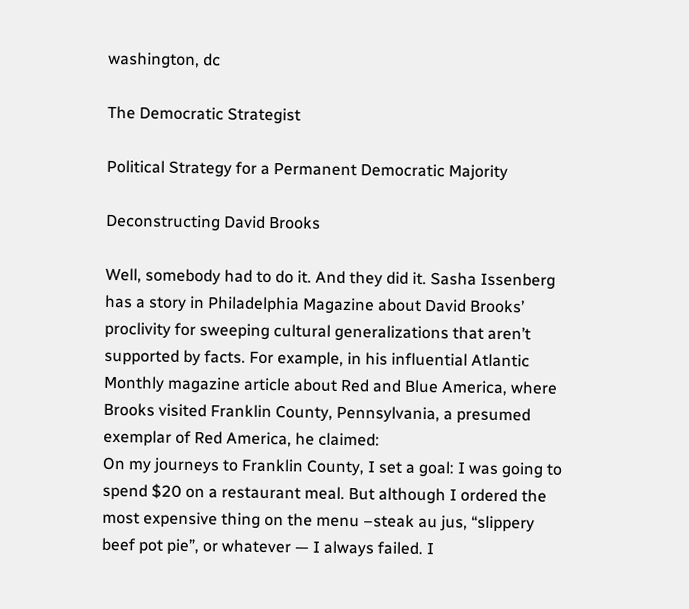washington, dc

The Democratic Strategist

Political Strategy for a Permanent Democratic Majority

Deconstructing David Brooks

Well, somebody had to do it. And they did it. Sasha Issenberg has a story in Philadelphia Magazine about David Brooks’ proclivity for sweeping cultural generalizations that aren’t supported by facts. For example, in his influential Atlantic Monthly magazine article about Red and Blue America, where Brooks visited Franklin County, Pennsylvania, a presumed exemplar of Red America, he claimed:
On my journeys to Franklin County, I set a goal: I was going to spend $20 on a restaurant meal. But although I ordered the most expensive thing on the menu –steak au jus, “slippery beef pot pie”, or whatever — I always failed. I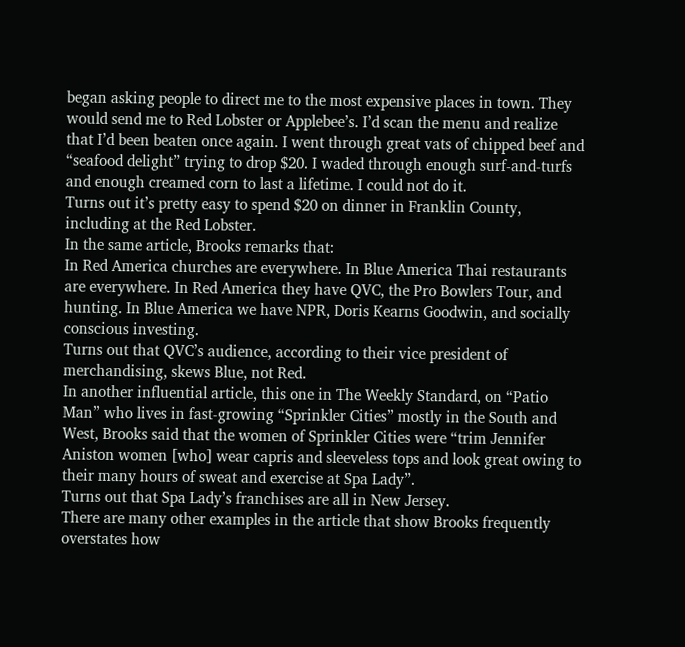began asking people to direct me to the most expensive places in town. They would send me to Red Lobster or Applebee’s. I’d scan the menu and realize that I’d been beaten once again. I went through great vats of chipped beef and “seafood delight” trying to drop $20. I waded through enough surf-and-turfs and enough creamed corn to last a lifetime. I could not do it.
Turns out it’s pretty easy to spend $20 on dinner in Franklin County, including at the Red Lobster.
In the same article, Brooks remarks that:
In Red America churches are everywhere. In Blue America Thai restaurants are everywhere. In Red America they have QVC, the Pro Bowlers Tour, and hunting. In Blue America we have NPR, Doris Kearns Goodwin, and socially conscious investing.
Turns out that QVC’s audience, according to their vice president of merchandising, skews Blue, not Red.
In another influential article, this one in The Weekly Standard, on “Patio Man” who lives in fast-growing “Sprinkler Cities” mostly in the South and West, Brooks said that the women of Sprinkler Cities were “trim Jennifer Aniston women [who] wear capris and sleeveless tops and look great owing to their many hours of sweat and exercise at Spa Lady”.
Turns out that Spa Lady’s franchises are all in New Jersey.
There are many other examples in the article that show Brooks frequently overstates how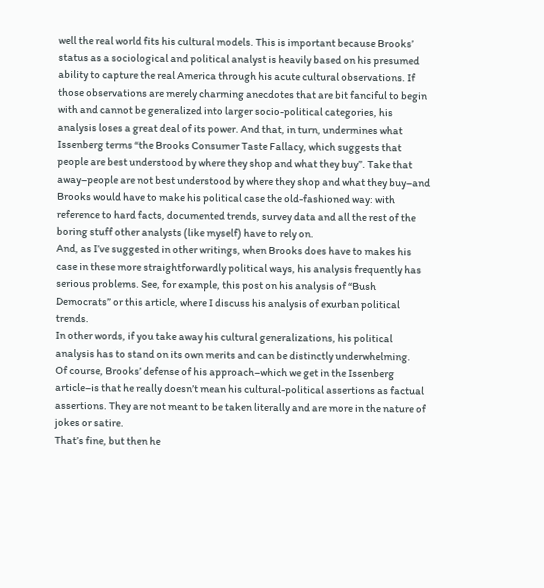well the real world fits his cultural models. This is important because Brooks’ status as a sociological and political analyst is heavily based on his presumed ability to capture the real America through his acute cultural observations. If those observations are merely charming anecdotes that are bit fanciful to begin with and cannot be generalized into larger socio-political categories, his analysis loses a great deal of its power. And that, in turn, undermines what Issenberg terms “the Brooks Consumer Taste Fallacy, which suggests that people are best understood by where they shop and what they buy”. Take that away–people are not best understood by where they shop and what they buy–and Brooks would have to make his political case the old-fashioned way: with reference to hard facts, documented trends, survey data and all the rest of the boring stuff other analysts (like myself) have to rely on.
And, as I’ve suggested in other writings, when Brooks does have to makes his case in these more straightforwardly political ways, his analysis frequently has serious problems. See, for example, this post on his analysis of “Bush Democrats” or this article, where I discuss his analysis of exurban political trends.
In other words, if you take away his cultural generalizations, his political analysis has to stand on its own merits and can be distinctly underwhelming.
Of course, Brooks’ defense of his approach–which we get in the Issenberg article–is that he really doesn’t mean his cultural-political assertions as factual assertions. They are not meant to be taken literally and are more in the nature of jokes or satire.
That’s fine, but then he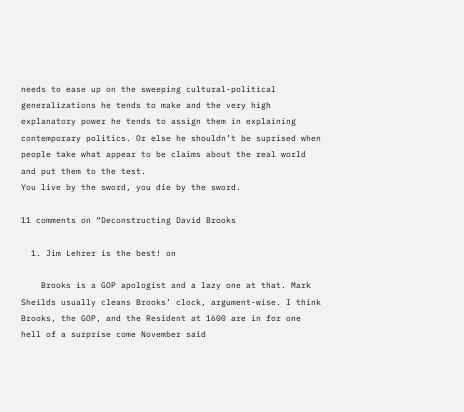needs to ease up on the sweeping cultural-political generalizations he tends to make and the very high explanatory power he tends to assign them in explaining contemporary politics. Or else he shouldn’t be suprised when people take what appear to be claims about the real world and put them to the test.
You live by the sword, you die by the sword.

11 comments on “Deconstructing David Brooks

  1. Jim Lehrer is the best! on

    Brooks is a GOP apologist and a lazy one at that. Mark Sheilds usually cleans Brooks’ clock, argument-wise. I think Brooks, the GOP, and the Resident at 1600 are in for one hell of a surprise come November said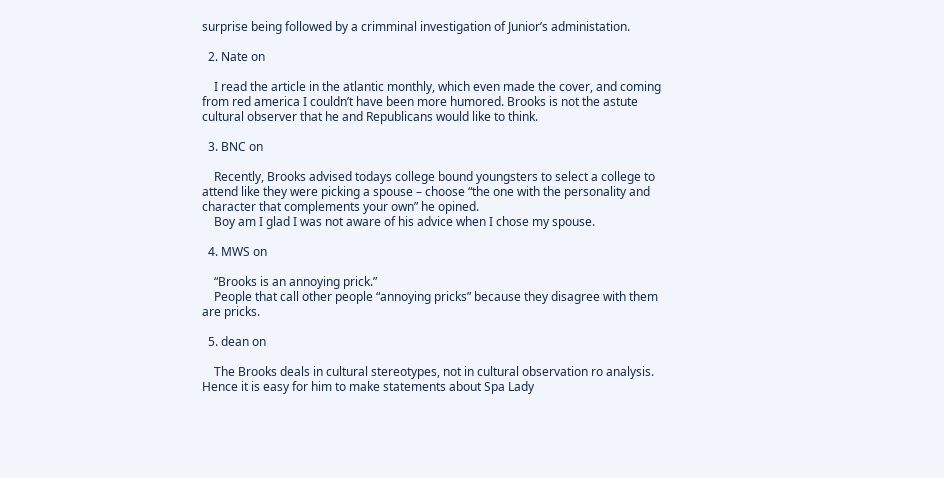surprise being followed by a crimminal investigation of Junior’s administation.

  2. Nate on

    I read the article in the atlantic monthly, which even made the cover, and coming from red america I couldn’t have been more humored. Brooks is not the astute cultural observer that he and Republicans would like to think.

  3. BNC on

    Recently, Brooks advised todays college bound youngsters to select a college to attend like they were picking a spouse – choose “the one with the personality and character that complements your own” he opined.
    Boy am I glad I was not aware of his advice when I chose my spouse.

  4. MWS on

    “Brooks is an annoying prick.”
    People that call other people “annoying pricks” because they disagree with them are pricks.

  5. dean on

    The Brooks deals in cultural stereotypes, not in cultural observation ro analysis. Hence it is easy for him to make statements about Spa Lady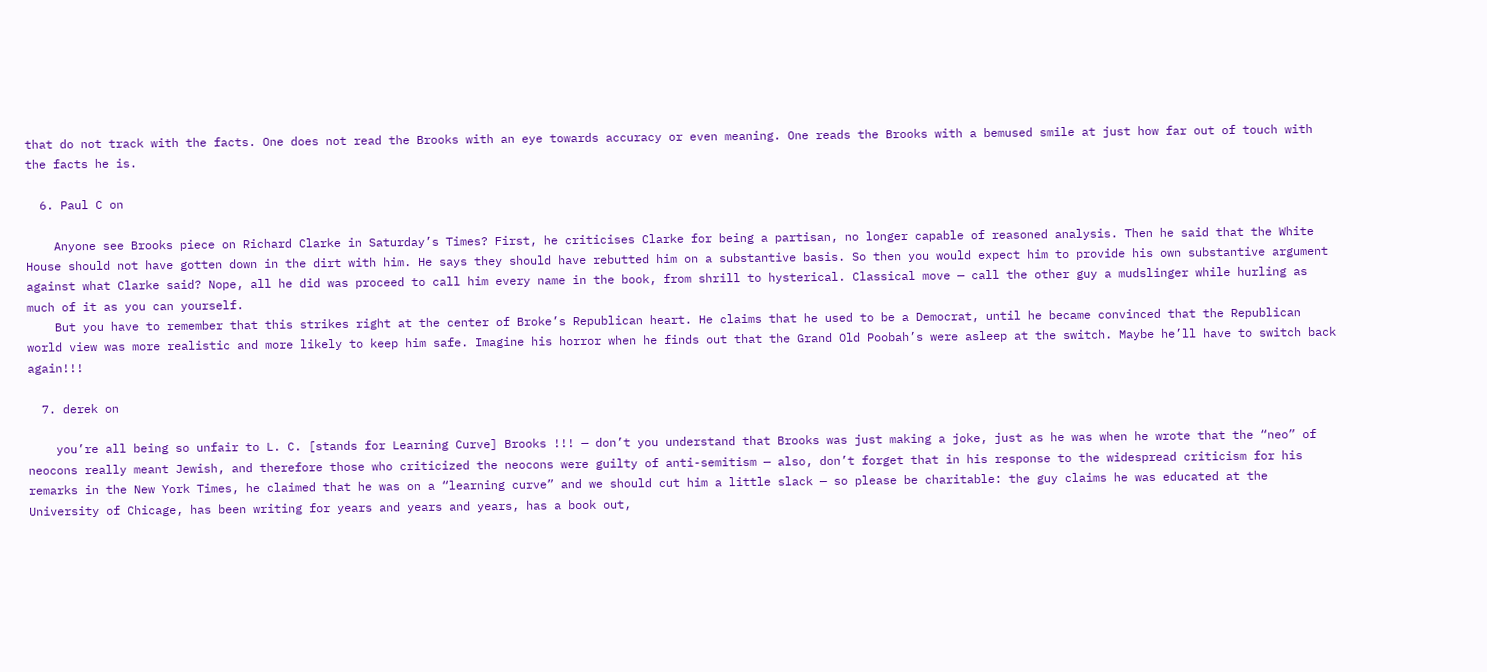that do not track with the facts. One does not read the Brooks with an eye towards accuracy or even meaning. One reads the Brooks with a bemused smile at just how far out of touch with the facts he is.

  6. Paul C on

    Anyone see Brooks piece on Richard Clarke in Saturday’s Times? First, he criticises Clarke for being a partisan, no longer capable of reasoned analysis. Then he said that the White House should not have gotten down in the dirt with him. He says they should have rebutted him on a substantive basis. So then you would expect him to provide his own substantive argument against what Clarke said? Nope, all he did was proceed to call him every name in the book, from shrill to hysterical. Classical move — call the other guy a mudslinger while hurling as much of it as you can yourself.
    But you have to remember that this strikes right at the center of Broke’s Republican heart. He claims that he used to be a Democrat, until he became convinced that the Republican world view was more realistic and more likely to keep him safe. Imagine his horror when he finds out that the Grand Old Poobah’s were asleep at the switch. Maybe he’ll have to switch back again!!!

  7. derek on

    you’re all being so unfair to L. C. [stands for Learning Curve] Brooks !!! — don’t you understand that Brooks was just making a joke, just as he was when he wrote that the “neo” of neocons really meant Jewish, and therefore those who criticized the neocons were guilty of anti-semitism — also, don’t forget that in his response to the widespread criticism for his remarks in the New York Times, he claimed that he was on a “learning curve” and we should cut him a little slack — so please be charitable: the guy claims he was educated at the University of Chicage, has been writing for years and years and years, has a book out,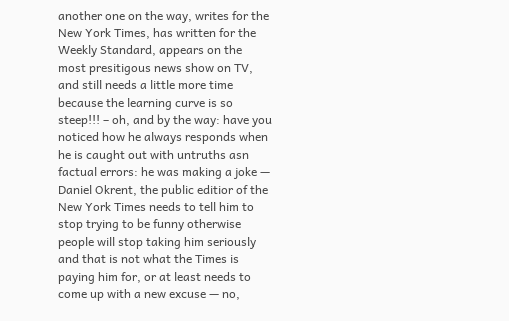another one on the way, writes for the New York Times, has written for the Weekly Standard, appears on the most presitigous news show on TV, and still needs a little more time because the learning curve is so steep!!! – oh, and by the way: have you noticed how he always responds when he is caught out with untruths asn factual errors: he was making a joke — Daniel Okrent, the public editior of the New York Times needs to tell him to stop trying to be funny otherwise people will stop taking him seriously and that is not what the Times is paying him for, or at least needs to come up with a new excuse — no,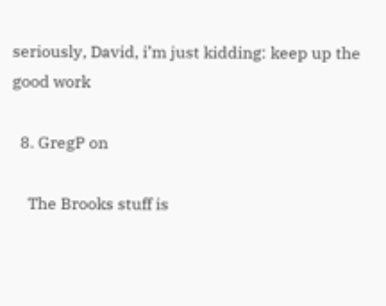seriously, David, i’m just kidding: keep up the good work

  8. GregP on

    The Brooks stuff is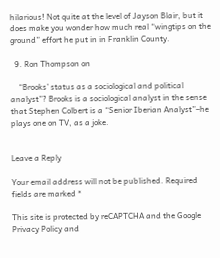hilarious! Not quite at the level of Jayson Blair, but it does make you wonder how much real “wingtips on the ground” effort he put in in Franklin County.

  9. Ron Thompson on

    “Brooks’ status as a sociological and political analyst”? Brooks is a sociological analyst in the sense that Stephen Colbert is a “Senior Iberian Analyst”–he plays one on TV, as a joke.


Leave a Reply

Your email address will not be published. Required fields are marked *

This site is protected by reCAPTCHA and the Google Privacy Policy and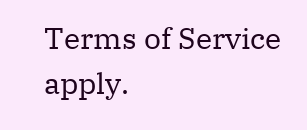Terms of Service apply.